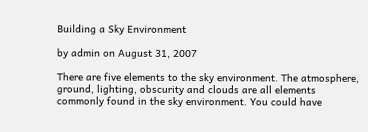Building a Sky Environment

by admin on August 31, 2007

There are five elements to the sky environment. The atmosphere, ground, lighting, obscurity and clouds are all elements commonly found in the sky environment. You could have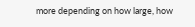more depending on how large, how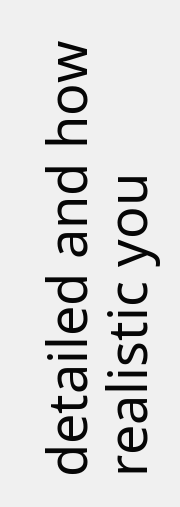detailed and how realistic you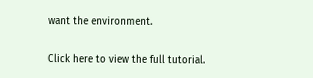want the environment.

Click here to view the full tutorial.